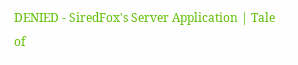DENIED - SiredFox's Server Application | Tale of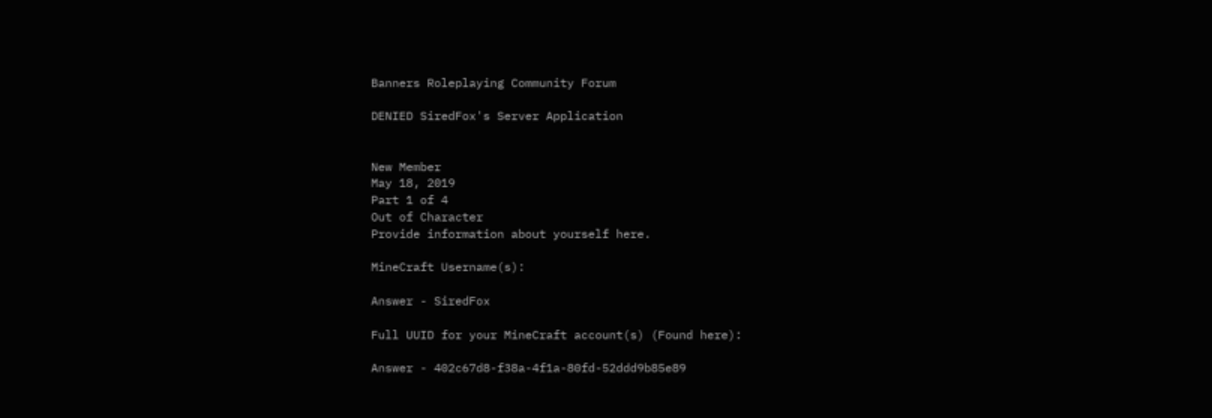Banners Roleplaying Community Forum

DENIED SiredFox's Server Application


New Member
May 18, 2019
Part 1 of 4
Out of Character
Provide information about yourself here.

MineCraft Username(s):

Answer - SiredFox

Full UUID for your MineCraft account(s) (Found here):

Answer - 402c67d8-f38a-4f1a-80fd-52ddd9b85e89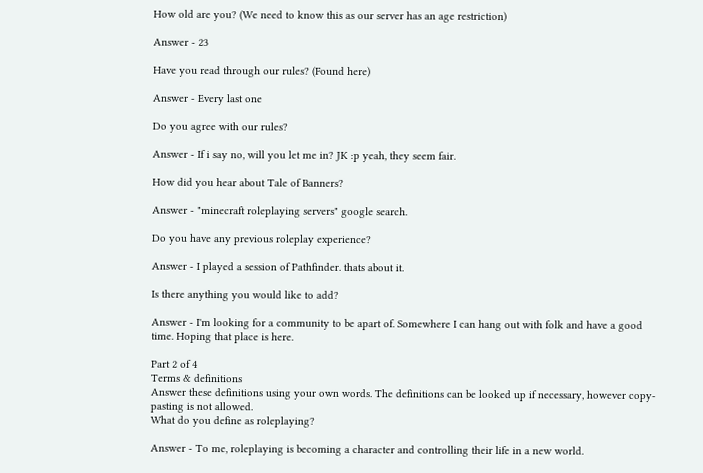How old are you? (We need to know this as our server has an age restriction)

Answer - 23

Have you read through our rules? (Found here)

Answer - Every last one

Do you agree with our rules?

Answer - If i say no, will you let me in? JK :p yeah, they seem fair.

How did you hear about Tale of Banners?

Answer - "minecraft roleplaying servers" google search.

Do you have any previous roleplay experience?

Answer - I played a session of Pathfinder. thats about it.

Is there anything you would like to add?

Answer - I'm looking for a community to be apart of. Somewhere I can hang out with folk and have a good time. Hoping that place is here.

Part 2 of 4
Terms & definitions
Answer these definitions using your own words. The definitions can be looked up if necessary, however copy-pasting is not allowed.
What do you define as roleplaying?

Answer - To me, roleplaying is becoming a character and controlling their life in a new world.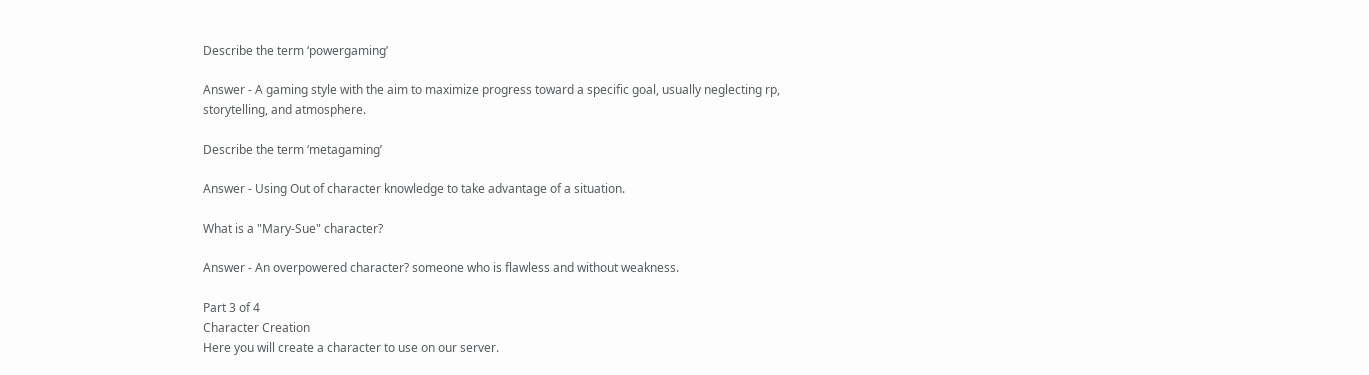Describe the term ‘powergaming’

Answer - A gaming style with the aim to maximize progress toward a specific goal, usually neglecting rp, storytelling, and atmosphere.

Describe the term ‘metagaming’

Answer - Using Out of character knowledge to take advantage of a situation.

What is a "Mary-Sue" character?

Answer - An overpowered character? someone who is flawless and without weakness.

Part 3 of 4
Character Creation
Here you will create a character to use on our server.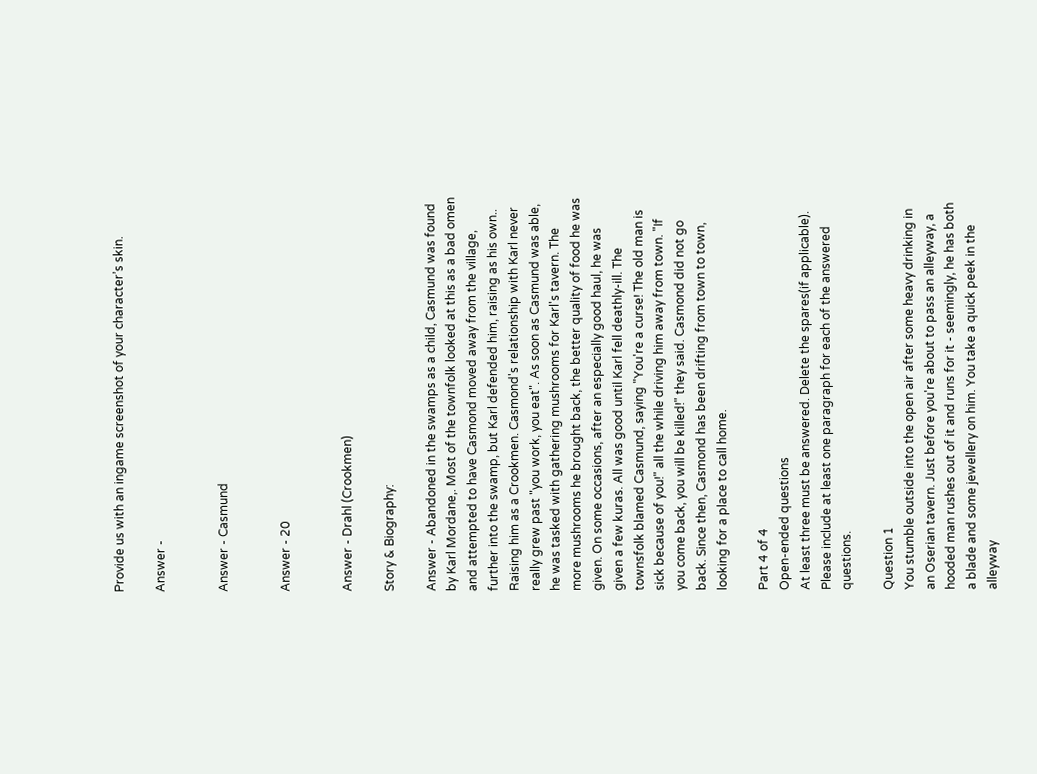Provide us with an ingame screenshot of your character’s skin.

Answer -


Answer - Casmund


Answer - 20


Answer - Drahl (Crookmen)

Story & Biography:

Answer - Abandoned in the swamps as a child, Casmund was found by Karl Mordane,. Most of the townfolk looked at this as a bad omen and attempted to have Casmond moved away from the village, further into the swamp, but Karl defended him, raising as his own.. Raising him as a Crookmen. Casmond's relationship with Karl never really grew past "you work, you eat". As soon as Casmund was able, he was tasked with gathering mushrooms for Karl's tavern. The more mushrooms he brought back, the better quality of food he was given. On some occasions, after an especially good haul, he was given a few kuras. All was good until Karl fell deathly-ill. The townsfolk blamed Casmund, saying "You're a curse! The old man is sick because of you!" all the while driving him away from town. "If you come back, you will be killed!" they said. Casmond did not go back. Since then, Casmond has been drifting from town to town, looking for a place to call home.

Part 4 of 4
Open-ended questions
At least three must be answered. Delete the spares(if applicable). Please include at least one paragraph for each of the answered questions.

Question 1
You stumble outside into the open air after some heavy drinking in an Oserian tavern. Just before you're about to pass an alleyway, a hooded man rushes out of it and runs for it - seemingly, he has both a blade and some jewellery on him. You take a quick peek in the alleyway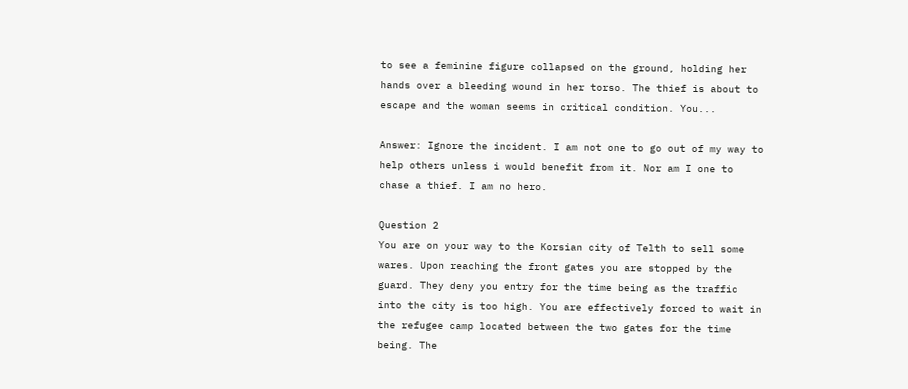to see a feminine figure collapsed on the ground, holding her hands over a bleeding wound in her torso. The thief is about to escape and the woman seems in critical condition. You...

Answer: Ignore the incident. I am not one to go out of my way to help others unless i would benefit from it. Nor am I one to chase a thief. I am no hero.

Question 2
You are on your way to the Korsian city of Telth to sell some wares. Upon reaching the front gates you are stopped by the guard. They deny you entry for the time being as the traffic into the city is too high. You are effectively forced to wait in the refugee camp located between the two gates for the time being. The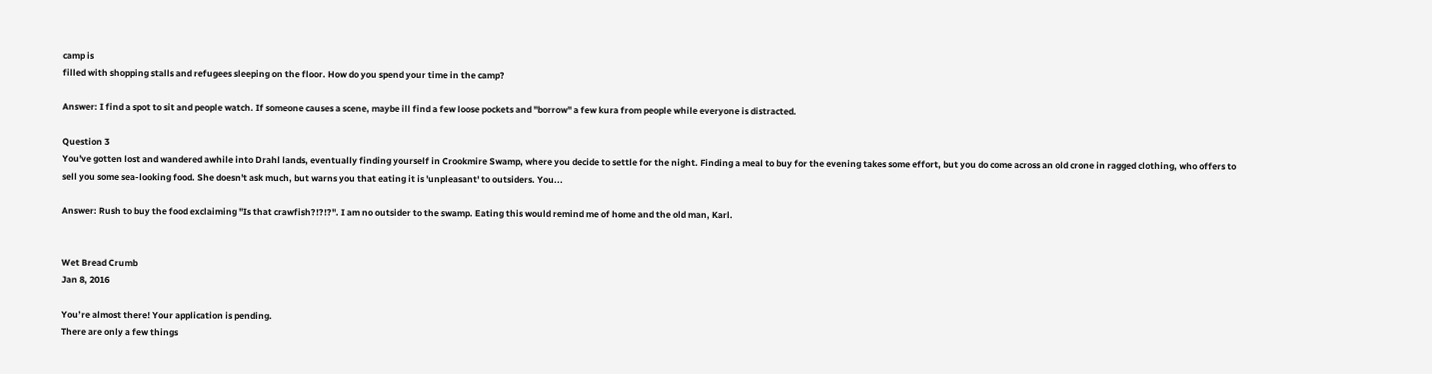camp is
filled with shopping stalls and refugees sleeping on the floor. How do you spend your time in the camp?

Answer: I find a spot to sit and people watch. If someone causes a scene, maybe ill find a few loose pockets and "borrow" a few kura from people while everyone is distracted.

Question 3
You've gotten lost and wandered awhile into Drahl lands, eventually finding yourself in Crookmire Swamp, where you decide to settle for the night. Finding a meal to buy for the evening takes some effort, but you do come across an old crone in ragged clothing, who offers to sell you some sea-looking food. She doesn't ask much, but warns you that eating it is 'unpleasant' to outsiders. You...

Answer: Rush to buy the food exclaiming "Is that crawfish?!?!?". I am no outsider to the swamp. Eating this would remind me of home and the old man, Karl.


Wet Bread Crumb
Jan 8, 2016

You’re almost there! Your application is pending.
There are only a few things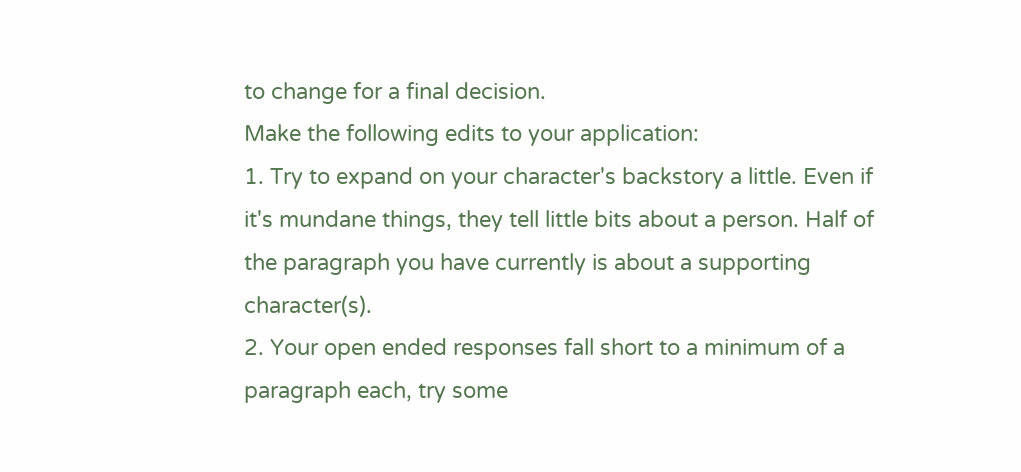to change for a final decision.
Make the following edits to your application:
1. Try to expand on your character's backstory a little. Even if it's mundane things, they tell little bits about a person. Half of the paragraph you have currently is about a supporting character(s).
2. Your open ended responses fall short to a minimum of a paragraph each, try some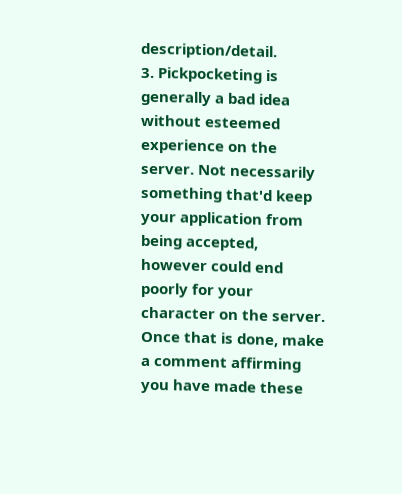description/detail.
3. Pickpocketing is generally a bad idea without esteemed experience on the server. Not necessarily something that'd keep your application from being accepted, however could end poorly for your character on the server.
Once that is done, make a comment affirming you have made these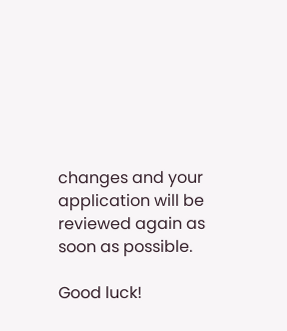changes and your application will be reviewed again as soon as possible.

Good luck!